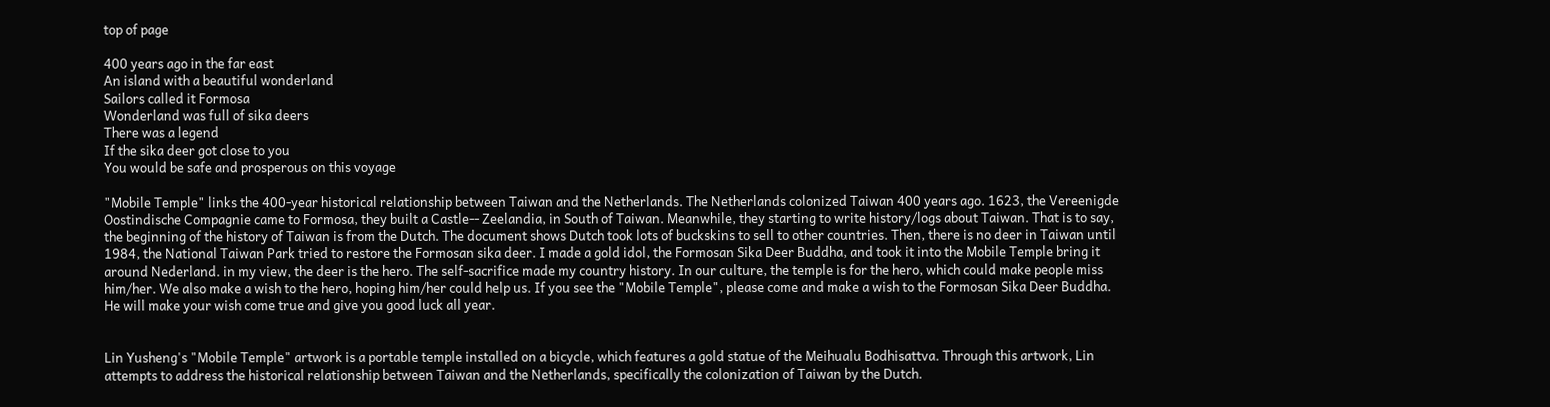top of page

400 years ago in the far east
An island with a beautiful wonderland
Sailors called it Formosa
Wonderland was full of sika deers
There was a legend
If the sika deer got close to you
You would be safe and prosperous on this voyage

"Mobile Temple" links the 400-year historical relationship between Taiwan and the Netherlands. The Netherlands colonized Taiwan 400 years ago. 1623, the Vereenigde Oostindische Compagnie came to Formosa, they built a Castle-- Zeelandia, in South of Taiwan. Meanwhile, they starting to write history/logs about Taiwan. That is to say, the beginning of the history of Taiwan is from the Dutch. The document shows Dutch took lots of buckskins to sell to other countries. Then, there is no deer in Taiwan until 1984, the National Taiwan Park tried to restore the Formosan sika deer. I made a gold idol, the Formosan Sika Deer Buddha, and took it into the Mobile Temple bring it around Nederland. in my view, the deer is the hero. The self-sacrifice made my country history. In our culture, the temple is for the hero, which could make people miss him/her. We also make a wish to the hero, hoping him/her could help us. If you see the "Mobile Temple", please come and make a wish to the Formosan Sika Deer Buddha. He will make your wish come true and give you good luck all year.


Lin Yusheng's "Mobile Temple" artwork is a portable temple installed on a bicycle, which features a gold statue of the Meihualu Bodhisattva. Through this artwork, Lin attempts to address the historical relationship between Taiwan and the Netherlands, specifically the colonization of Taiwan by the Dutch.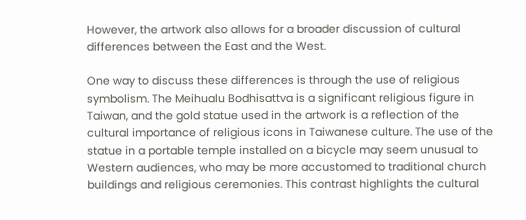However, the artwork also allows for a broader discussion of cultural differences between the East and the West.

One way to discuss these differences is through the use of religious symbolism. The Meihualu Bodhisattva is a significant religious figure in Taiwan, and the gold statue used in the artwork is a reflection of the cultural importance of religious icons in Taiwanese culture. The use of the statue in a portable temple installed on a bicycle may seem unusual to Western audiences, who may be more accustomed to traditional church buildings and religious ceremonies. This contrast highlights the cultural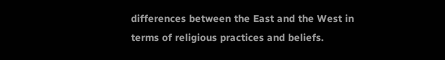differences between the East and the West in terms of religious practices and beliefs.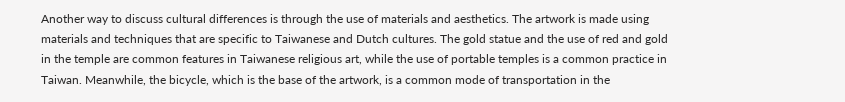Another way to discuss cultural differences is through the use of materials and aesthetics. The artwork is made using materials and techniques that are specific to Taiwanese and Dutch cultures. The gold statue and the use of red and gold in the temple are common features in Taiwanese religious art, while the use of portable temples is a common practice in Taiwan. Meanwhile, the bicycle, which is the base of the artwork, is a common mode of transportation in the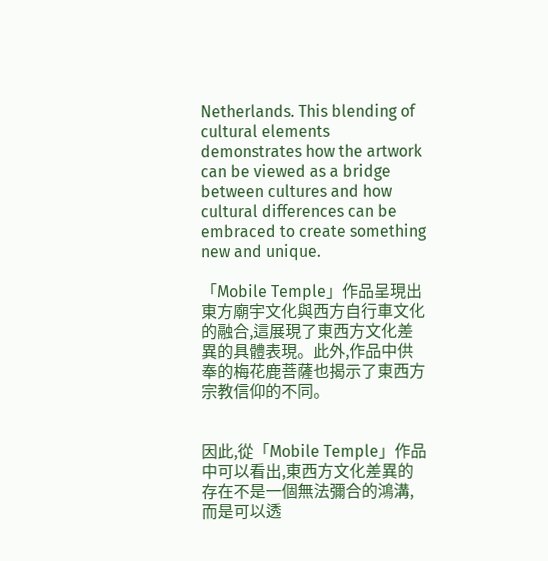Netherlands. This blending of cultural elements demonstrates how the artwork can be viewed as a bridge between cultures and how cultural differences can be embraced to create something new and unique.

「Mobile Temple」作品呈現出東方廟宇文化與西方自行車文化的融合,這展現了東西方文化差異的具體表現。此外,作品中供奉的梅花鹿菩薩也揭示了東西方宗教信仰的不同。


因此,從「Mobile Temple」作品中可以看出,東西方文化差異的存在不是一個無法彌合的鴻溝,而是可以透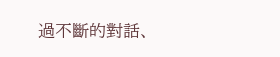過不斷的對話、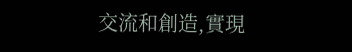交流和創造,實現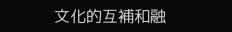文化的互補和融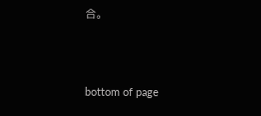合。



bottom of page